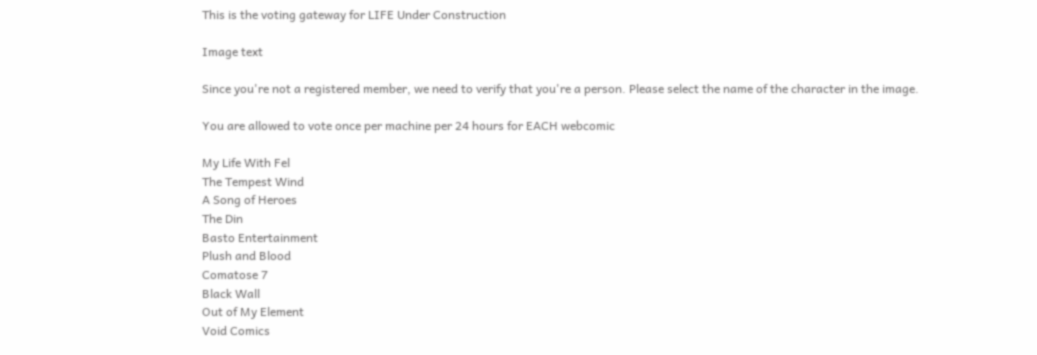This is the voting gateway for LIFE Under Construction

Image text

Since you're not a registered member, we need to verify that you're a person. Please select the name of the character in the image.

You are allowed to vote once per machine per 24 hours for EACH webcomic

My Life With Fel
The Tempest Wind
A Song of Heroes
The Din
Basto Entertainment
Plush and Blood
Comatose 7
Black Wall
Out of My Element
Void Comics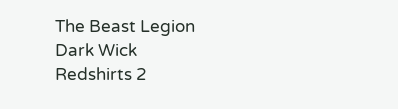The Beast Legion
Dark Wick
Redshirts 2